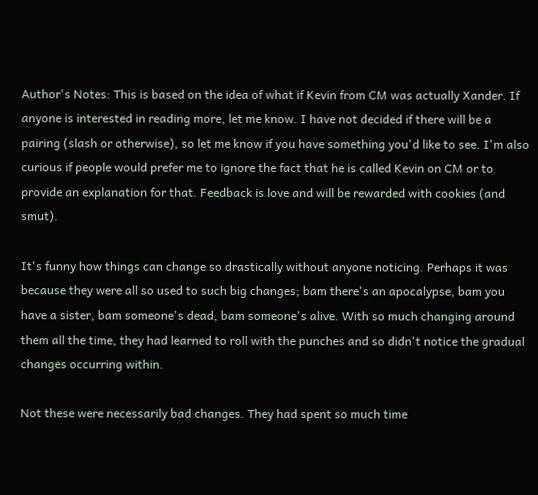Author's Notes: This is based on the idea of what if Kevin from CM was actually Xander. If anyone is interested in reading more, let me know. I have not decided if there will be a pairing (slash or otherwise), so let me know if you have something you'd like to see. I'm also curious if people would prefer me to ignore the fact that he is called Kevin on CM or to provide an explanation for that. Feedback is love and will be rewarded with cookies (and smut).

It's funny how things can change so drastically without anyone noticing. Perhaps it was because they were all so used to such big changes; bam there's an apocalypse, bam you have a sister, bam someone's dead, bam someone's alive. With so much changing around them all the time, they had learned to roll with the punches and so didn't notice the gradual changes occurring within.

Not these were necessarily bad changes. They had spent so much time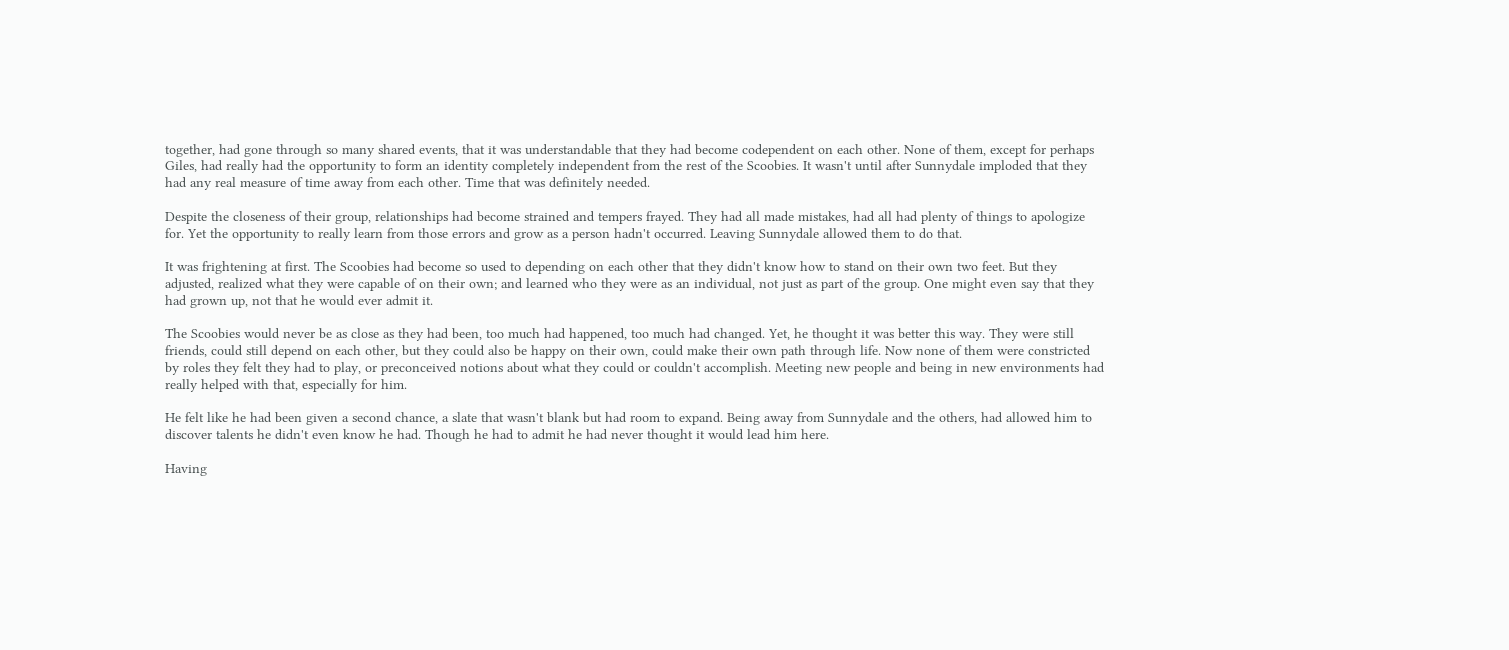together, had gone through so many shared events, that it was understandable that they had become codependent on each other. None of them, except for perhaps Giles, had really had the opportunity to form an identity completely independent from the rest of the Scoobies. It wasn't until after Sunnydale imploded that they had any real measure of time away from each other. Time that was definitely needed.

Despite the closeness of their group, relationships had become strained and tempers frayed. They had all made mistakes, had all had plenty of things to apologize for. Yet the opportunity to really learn from those errors and grow as a person hadn't occurred. Leaving Sunnydale allowed them to do that.

It was frightening at first. The Scoobies had become so used to depending on each other that they didn't know how to stand on their own two feet. But they adjusted, realized what they were capable of on their own; and learned who they were as an individual, not just as part of the group. One might even say that they had grown up, not that he would ever admit it.

The Scoobies would never be as close as they had been, too much had happened, too much had changed. Yet, he thought it was better this way. They were still friends, could still depend on each other, but they could also be happy on their own, could make their own path through life. Now none of them were constricted by roles they felt they had to play, or preconceived notions about what they could or couldn't accomplish. Meeting new people and being in new environments had really helped with that, especially for him.

He felt like he had been given a second chance, a slate that wasn't blank but had room to expand. Being away from Sunnydale and the others, had allowed him to discover talents he didn't even know he had. Though he had to admit he had never thought it would lead him here.

Having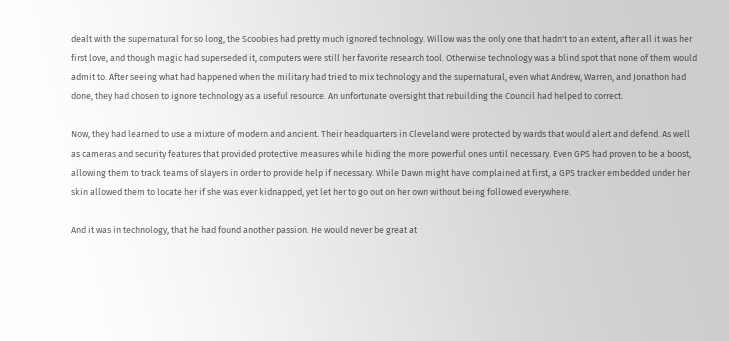dealt with the supernatural for so long, the Scoobies had pretty much ignored technology. Willow was the only one that hadn't to an extent, after all it was her first love, and though magic had superseded it, computers were still her favorite research tool. Otherwise technology was a blind spot that none of them would admit to. After seeing what had happened when the military had tried to mix technology and the supernatural, even what Andrew, Warren, and Jonathon had done, they had chosen to ignore technology as a useful resource. An unfortunate oversight that rebuilding the Council had helped to correct.

Now, they had learned to use a mixture of modern and ancient. Their headquarters in Cleveland were protected by wards that would alert and defend. As well as cameras and security features that provided protective measures while hiding the more powerful ones until necessary. Even GPS had proven to be a boost, allowing them to track teams of slayers in order to provide help if necessary. While Dawn might have complained at first, a GPS tracker embedded under her skin allowed them to locate her if she was ever kidnapped, yet let her to go out on her own without being followed everywhere.

And it was in technology, that he had found another passion. He would never be great at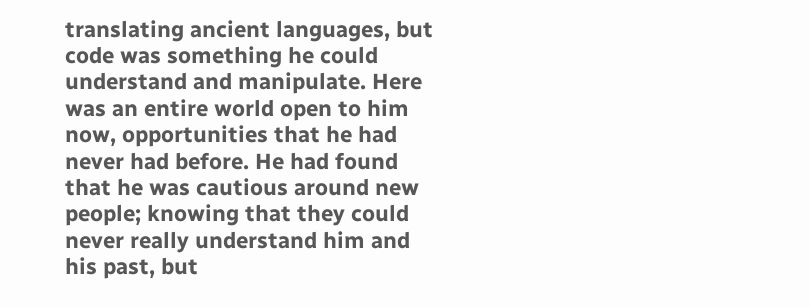translating ancient languages, but code was something he could understand and manipulate. Here was an entire world open to him now, opportunities that he had never had before. He had found that he was cautious around new people; knowing that they could never really understand him and his past, but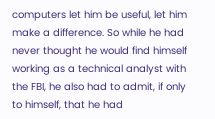computers let him be useful, let him make a difference. So while he had never thought he would find himself working as a technical analyst with the FBI, he also had to admit, if only to himself, that he had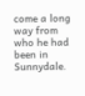come a long way from who he had been in Sunnydale.